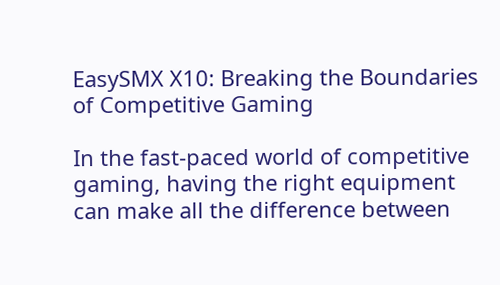EasySMX X10: Breaking the Boundaries of Competitive Gaming

In the fast-paced world of competitive gaming, having the right equipment can make all the difference between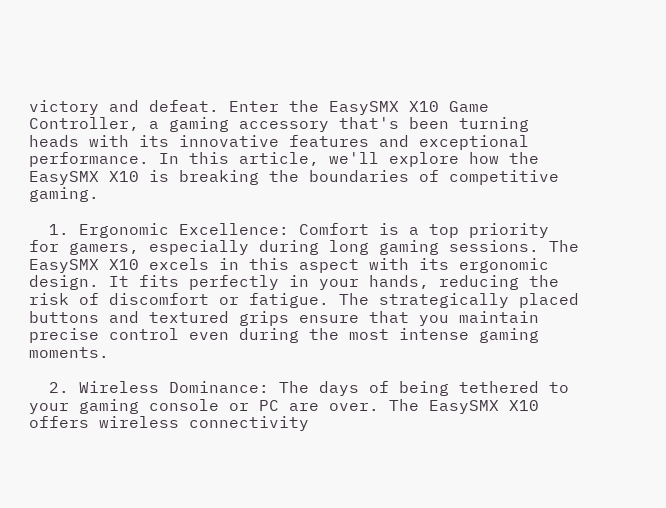victory and defeat. Enter the EasySMX X10 Game Controller, a gaming accessory that's been turning heads with its innovative features and exceptional performance. In this article, we'll explore how the EasySMX X10 is breaking the boundaries of competitive gaming.

  1. Ergonomic Excellence: Comfort is a top priority for gamers, especially during long gaming sessions. The EasySMX X10 excels in this aspect with its ergonomic design. It fits perfectly in your hands, reducing the risk of discomfort or fatigue. The strategically placed buttons and textured grips ensure that you maintain precise control even during the most intense gaming moments.

  2. Wireless Dominance: The days of being tethered to your gaming console or PC are over. The EasySMX X10 offers wireless connectivity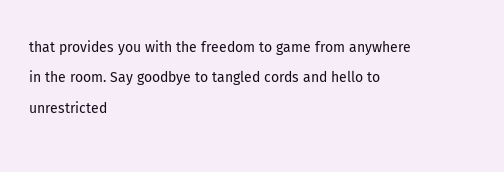that provides you with the freedom to game from anywhere in the room. Say goodbye to tangled cords and hello to unrestricted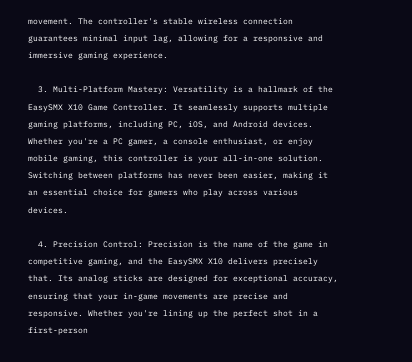movement. The controller's stable wireless connection guarantees minimal input lag, allowing for a responsive and immersive gaming experience.

  3. Multi-Platform Mastery: Versatility is a hallmark of the EasySMX X10 Game Controller. It seamlessly supports multiple gaming platforms, including PC, iOS, and Android devices. Whether you're a PC gamer, a console enthusiast, or enjoy mobile gaming, this controller is your all-in-one solution. Switching between platforms has never been easier, making it an essential choice for gamers who play across various devices.

  4. Precision Control: Precision is the name of the game in competitive gaming, and the EasySMX X10 delivers precisely that. Its analog sticks are designed for exceptional accuracy, ensuring that your in-game movements are precise and responsive. Whether you're lining up the perfect shot in a first-person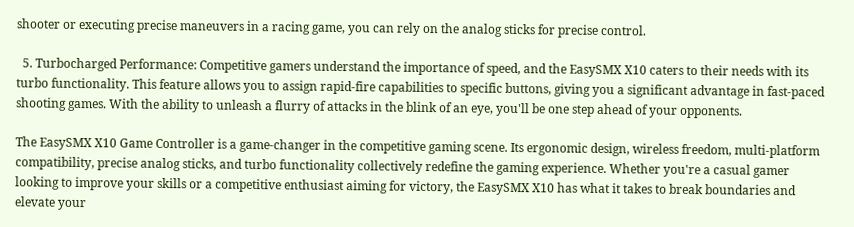shooter or executing precise maneuvers in a racing game, you can rely on the analog sticks for precise control.

  5. Turbocharged Performance: Competitive gamers understand the importance of speed, and the EasySMX X10 caters to their needs with its turbo functionality. This feature allows you to assign rapid-fire capabilities to specific buttons, giving you a significant advantage in fast-paced shooting games. With the ability to unleash a flurry of attacks in the blink of an eye, you'll be one step ahead of your opponents.

The EasySMX X10 Game Controller is a game-changer in the competitive gaming scene. Its ergonomic design, wireless freedom, multi-platform compatibility, precise analog sticks, and turbo functionality collectively redefine the gaming experience. Whether you're a casual gamer looking to improve your skills or a competitive enthusiast aiming for victory, the EasySMX X10 has what it takes to break boundaries and elevate your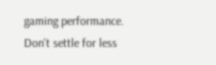gaming performance. Don't settle for less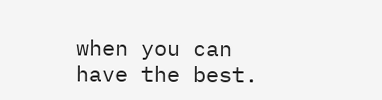when you can have the best.